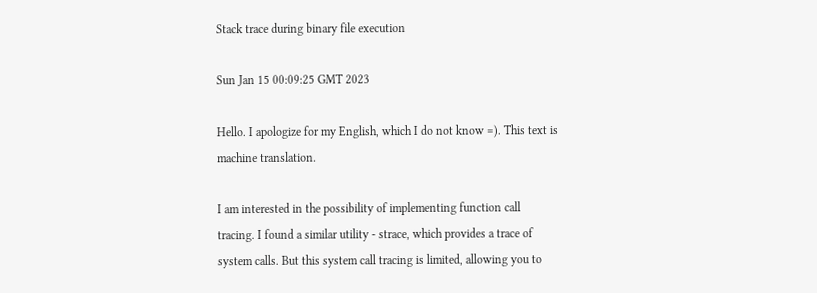Stack trace during binary file execution

Sun Jan 15 00:09:25 GMT 2023

Hello. I apologize for my English, which I do not know =). This text is
machine translation.

I am interested in the possibility of implementing function call
tracing. I found a similar utility - strace, which provides a trace of
system calls. But this system call tracing is limited, allowing you to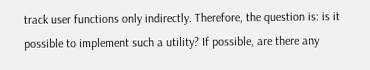track user functions only indirectly. Therefore, the question is: is it
possible to implement such a utility? If possible, are there any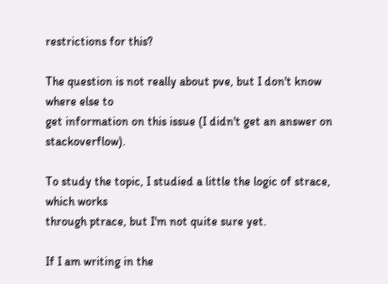restrictions for this?

The question is not really about pve, but I don't know where else to
get information on this issue (I didn't get an answer on stackoverflow).

To study the topic, I studied a little the logic of strace, which works
through ptrace, but I'm not quite sure yet.

If I am writing in the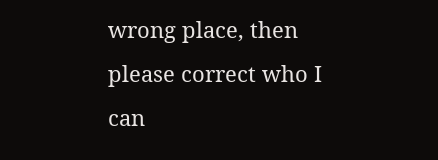wrong place, then please correct who I can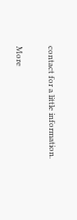contact for a little information.

More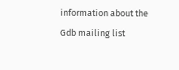information about the Gdb mailing list